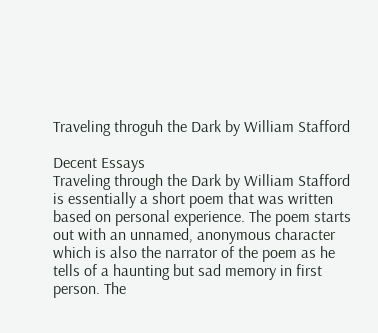Traveling throguh the Dark by William Stafford

Decent Essays
Traveling through the Dark by William Stafford is essentially a short poem that was written based on personal experience. The poem starts out with an unnamed, anonymous character which is also the narrator of the poem as he tells of a haunting but sad memory in first person. The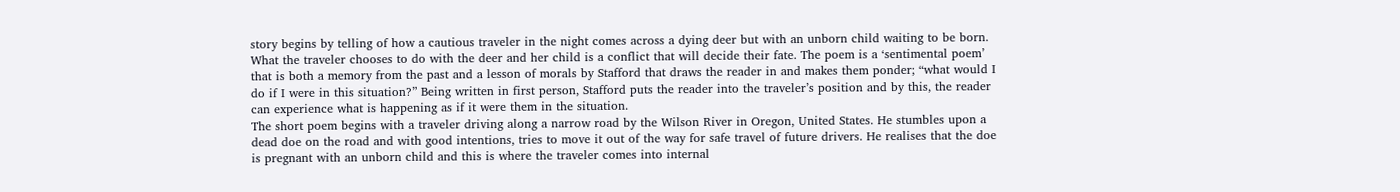story begins by telling of how a cautious traveler in the night comes across a dying deer but with an unborn child waiting to be born. What the traveler chooses to do with the deer and her child is a conflict that will decide their fate. The poem is a ‘sentimental poem’ that is both a memory from the past and a lesson of morals by Stafford that draws the reader in and makes them ponder; “what would I do if I were in this situation?” Being written in first person, Stafford puts the reader into the traveler’s position and by this, the reader can experience what is happening as if it were them in the situation.
The short poem begins with a traveler driving along a narrow road by the Wilson River in Oregon, United States. He stumbles upon a dead doe on the road and with good intentions, tries to move it out of the way for safe travel of future drivers. He realises that the doe is pregnant with an unborn child and this is where the traveler comes into internal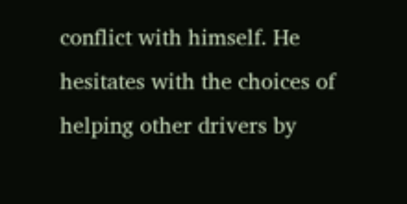conflict with himself. He hesitates with the choices of helping other drivers by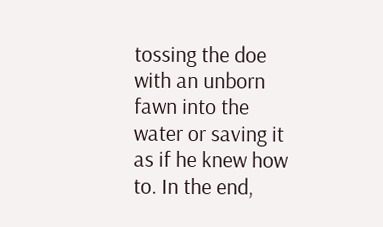tossing the doe with an unborn fawn into the water or saving it as if he knew how to. In the end,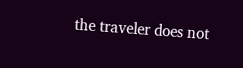the traveler does not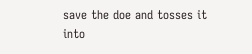save the doe and tosses it into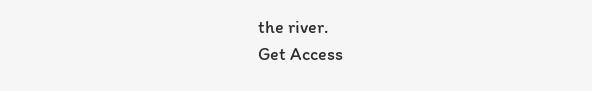the river.
Get Access